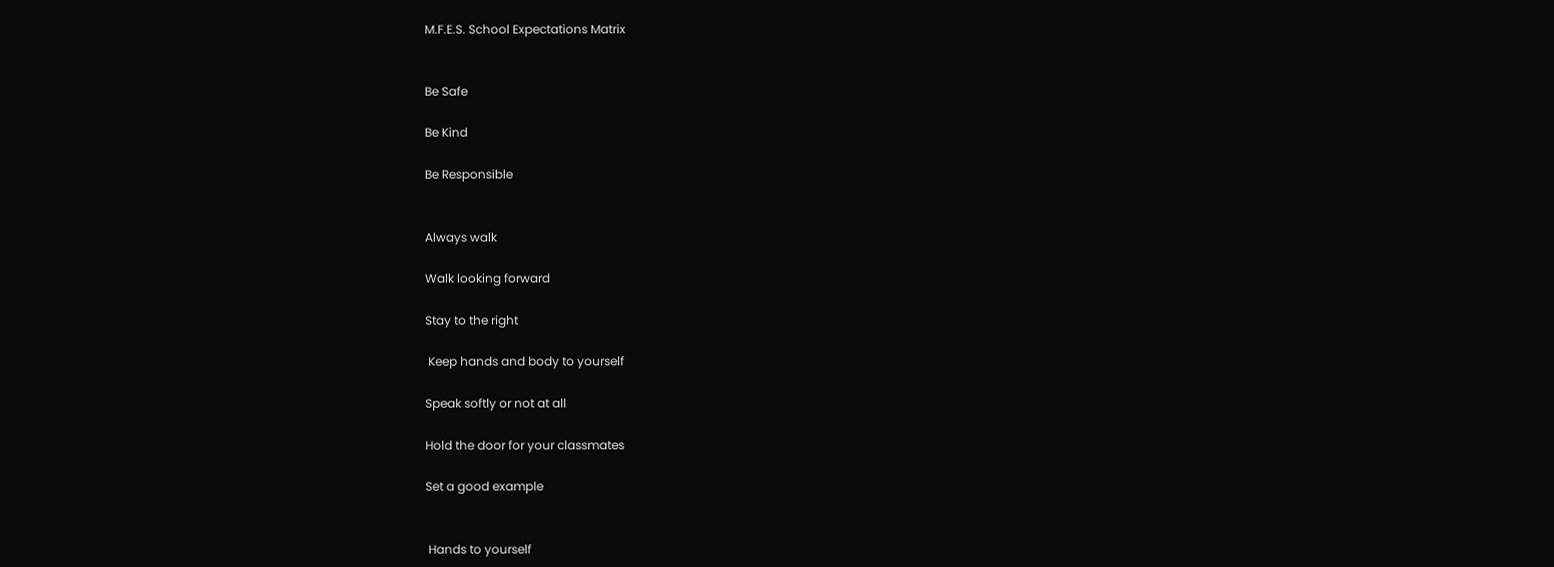M.F.E.S. School Expectations Matrix


Be Safe

Be Kind

Be Responsible


Always walk

Walk looking forward

Stay to the right

 Keep hands and body to yourself

Speak softly or not at all

Hold the door for your classmates

Set a good example


 Hands to yourself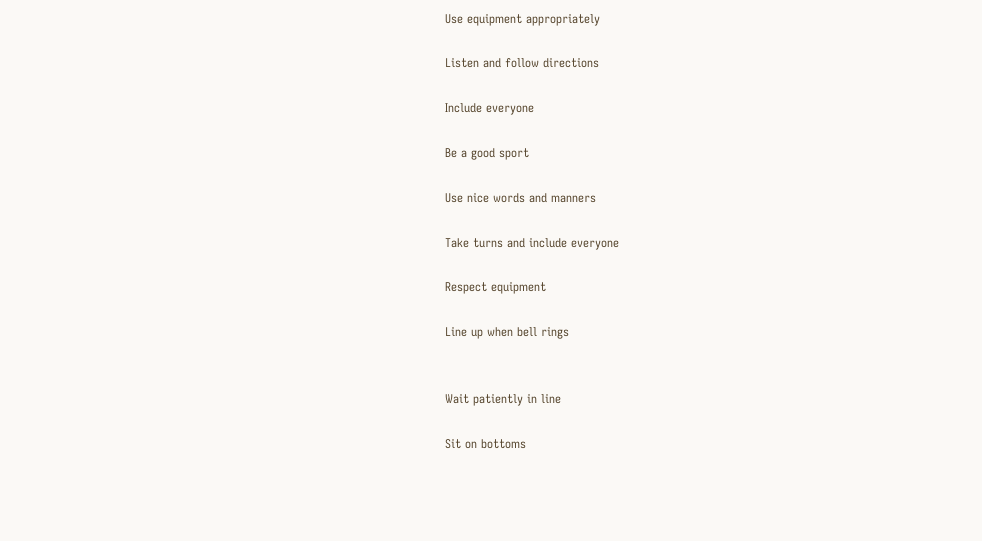Use equipment appropriately

Listen and follow directions

Include everyone

Be a good sport

Use nice words and manners

Take turns and include everyone

Respect equipment

Line up when bell rings


Wait patiently in line

Sit on bottoms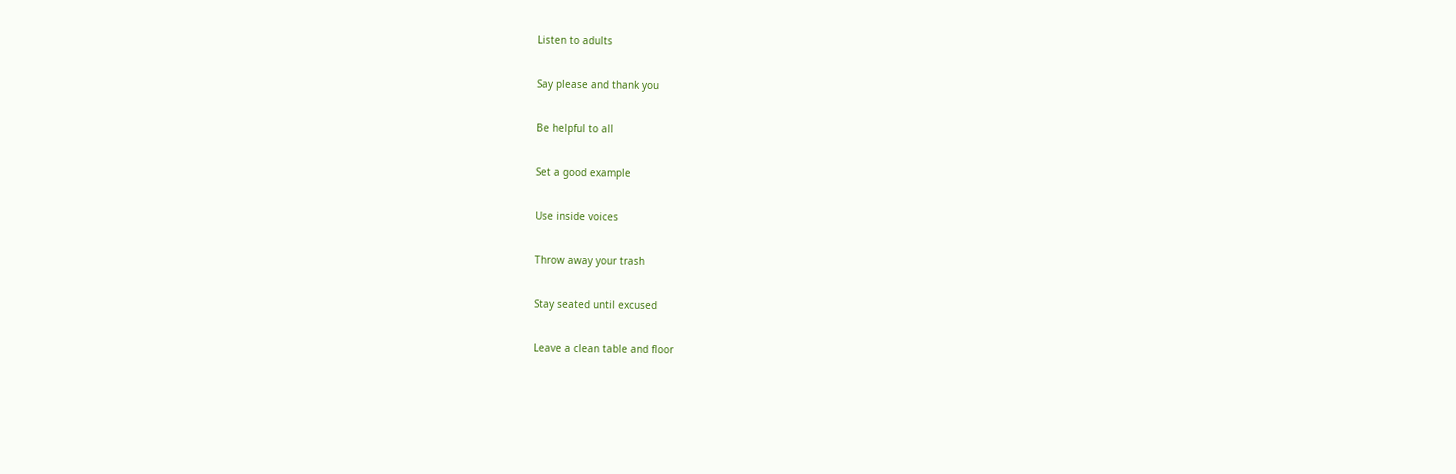Listen to adults

Say please and thank you

Be helpful to all

Set a good example

Use inside voices

Throw away your trash

Stay seated until excused

Leave a clean table and floor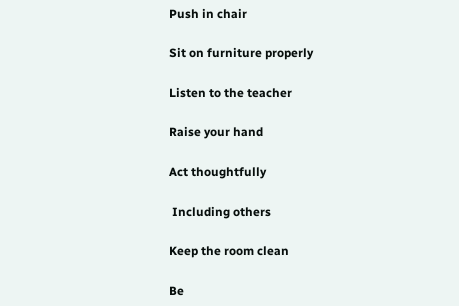Push in chair

Sit on furniture properly

Listen to the teacher

Raise your hand

Act thoughtfully

 Including others

Keep the room clean

Be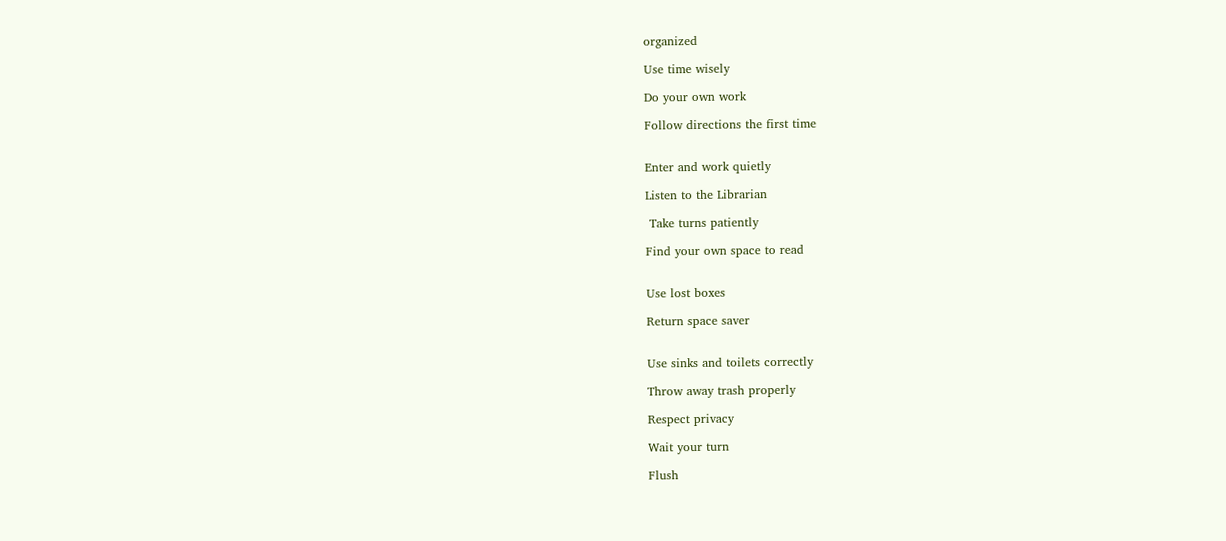organized

Use time wisely

Do your own work

Follow directions the first time


Enter and work quietly

Listen to the Librarian

 Take turns patiently

Find your own space to read


Use lost boxes

Return space saver


Use sinks and toilets correctly

Throw away trash properly

Respect privacy

Wait your turn

Flush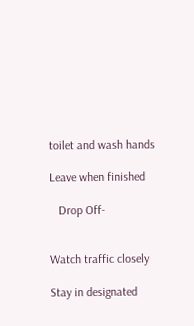toilet and wash hands

Leave when finished

   Drop Off-


Watch traffic closely

Stay in designated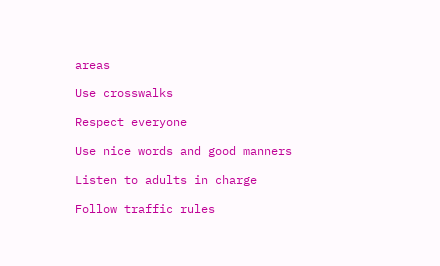areas

Use crosswalks

Respect everyone

Use nice words and good manners

Listen to adults in charge

Follow traffic rules